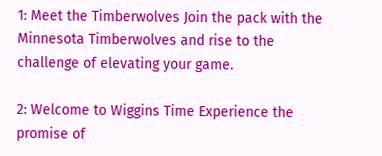1: Meet the Timberwolves Join the pack with the Minnesota Timberwolves and rise to the challenge of elevating your game.

2: Welcome to Wiggins Time Experience the promise of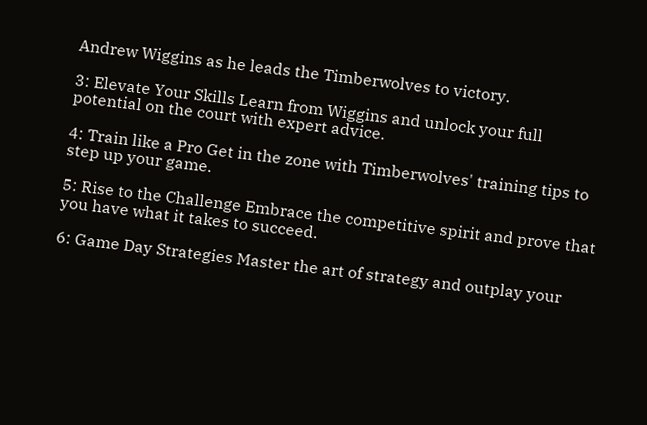Andrew Wiggins as he leads the Timberwolves to victory.

3: Elevate Your Skills Learn from Wiggins and unlock your full potential on the court with expert advice.

4: Train like a Pro Get in the zone with Timberwolves' training tips to step up your game.

5: Rise to the Challenge Embrace the competitive spirit and prove that you have what it takes to succeed.

6: Game Day Strategies Master the art of strategy and outplay your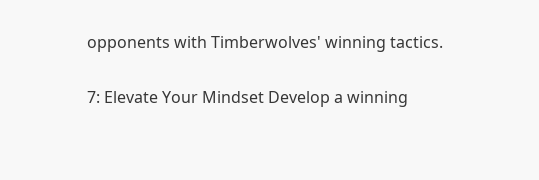opponents with Timberwolves' winning tactics.

7: Elevate Your Mindset Develop a winning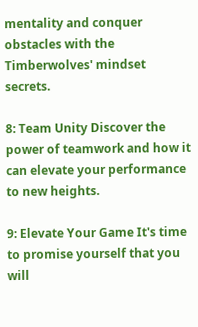mentality and conquer obstacles with the Timberwolves' mindset secrets.

8: Team Unity Discover the power of teamwork and how it can elevate your performance to new heights.

9: Elevate Your Game It's time to promise yourself that you will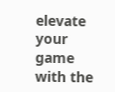elevate your game with the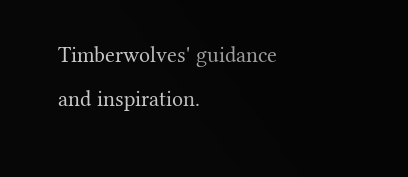Timberwolves' guidance and inspiration.